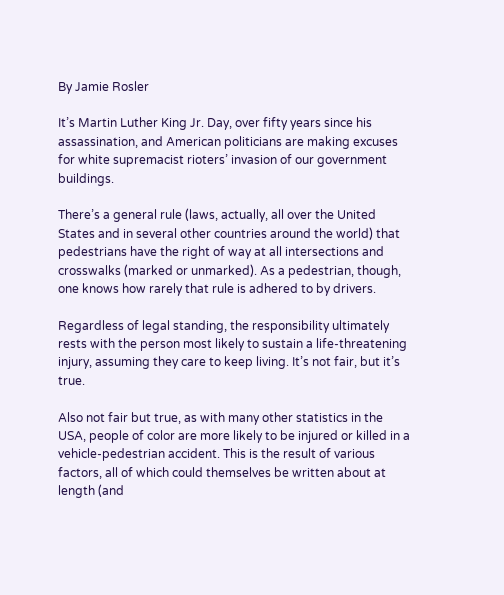By Jamie Rosler

It’s Martin Luther King Jr. Day, over fifty years since his assassination, and American politicians are making excuses for white supremacist rioters’ invasion of our government buildings.

There’s a general rule (laws, actually, all over the United States and in several other countries around the world) that pedestrians have the right of way at all intersections and crosswalks (marked or unmarked). As a pedestrian, though, one knows how rarely that rule is adhered to by drivers.

Regardless of legal standing, the responsibility ultimately rests with the person most likely to sustain a life-threatening injury, assuming they care to keep living. It’s not fair, but it’s true.

Also not fair but true, as with many other statistics in the USA, people of color are more likely to be injured or killed in a vehicle-pedestrian accident. This is the result of various factors, all of which could themselves be written about at length (and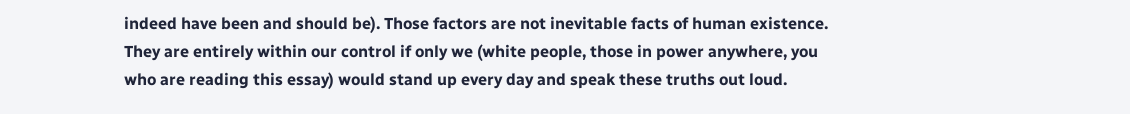indeed have been and should be). Those factors are not inevitable facts of human existence. They are entirely within our control if only we (white people, those in power anywhere, you who are reading this essay) would stand up every day and speak these truths out loud.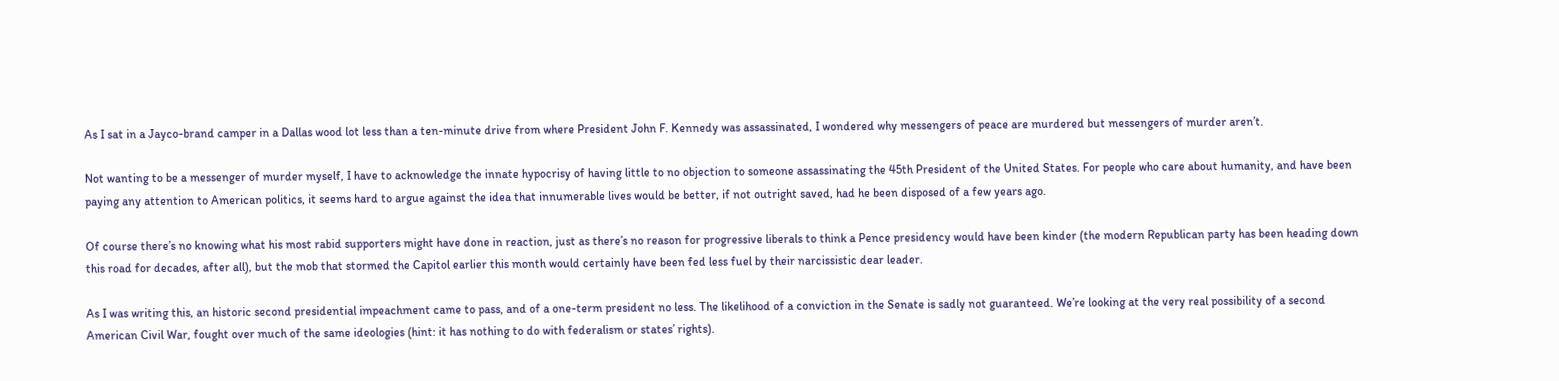As I sat in a Jayco-brand camper in a Dallas wood lot less than a ten-minute drive from where President John F. Kennedy was assassinated, I wondered why messengers of peace are murdered but messengers of murder aren’t.

Not wanting to be a messenger of murder myself, I have to acknowledge the innate hypocrisy of having little to no objection to someone assassinating the 45th President of the United States. For people who care about humanity, and have been paying any attention to American politics, it seems hard to argue against the idea that innumerable lives would be better, if not outright saved, had he been disposed of a few years ago.

Of course there’s no knowing what his most rabid supporters might have done in reaction, just as there’s no reason for progressive liberals to think a Pence presidency would have been kinder (the modern Republican party has been heading down this road for decades, after all), but the mob that stormed the Capitol earlier this month would certainly have been fed less fuel by their narcissistic dear leader.

As I was writing this, an historic second presidential impeachment came to pass, and of a one-term president no less. The likelihood of a conviction in the Senate is sadly not guaranteed. We’re looking at the very real possibility of a second American Civil War, fought over much of the same ideologies (hint: it has nothing to do with federalism or states’ rights).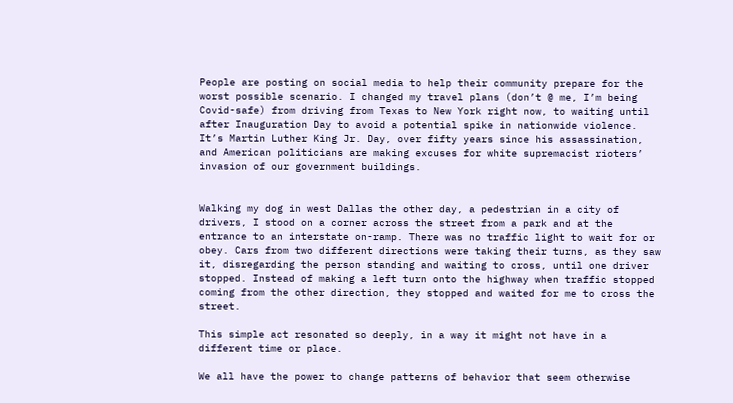People are posting on social media to help their community prepare for the worst possible scenario. I changed my travel plans (don’t @ me, I’m being Covid-safe) from driving from Texas to New York right now, to waiting until after Inauguration Day to avoid a potential spike in nationwide violence. It’s Martin Luther King Jr. Day, over fifty years since his assassination, and American politicians are making excuses for white supremacist rioters’ invasion of our government buildings.


Walking my dog in west Dallas the other day, a pedestrian in a city of drivers, I stood on a corner across the street from a park and at the entrance to an interstate on-ramp. There was no traffic light to wait for or obey. Cars from two different directions were taking their turns, as they saw it, disregarding the person standing and waiting to cross, until one driver stopped. Instead of making a left turn onto the highway when traffic stopped coming from the other direction, they stopped and waited for me to cross the street.

This simple act resonated so deeply, in a way it might not have in a different time or place.

We all have the power to change patterns of behavior that seem otherwise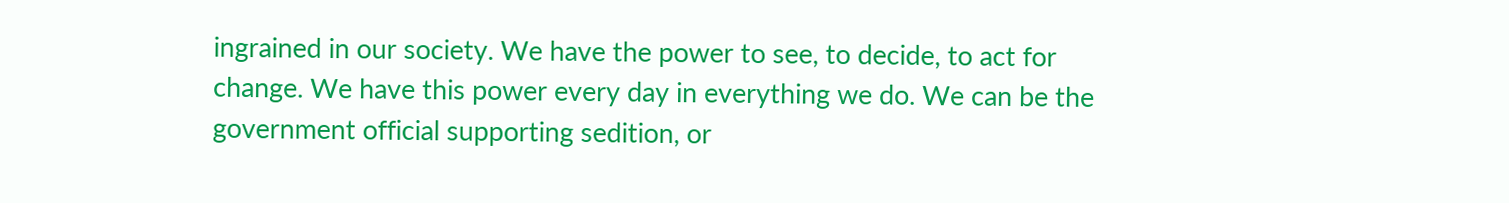ingrained in our society. We have the power to see, to decide, to act for change. We have this power every day in everything we do. We can be the government official supporting sedition, or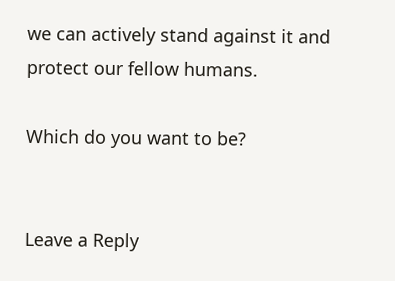we can actively stand against it and protect our fellow humans.

Which do you want to be?


Leave a Reply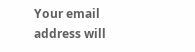Your email address will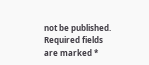not be published. Required fields are marked *